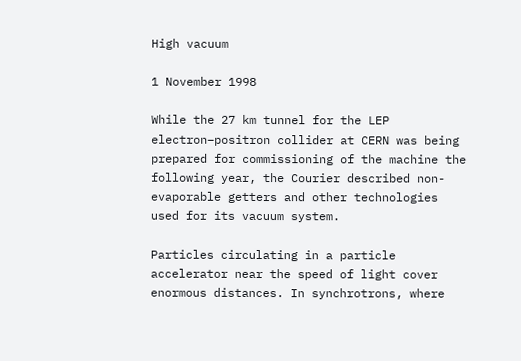High vacuum

1 November 1998

While the 27 km tunnel for the LEP electron–positron collider at CERN was being prepared for commissioning of the machine the following year, the Courier described non-evaporable getters and other technologies used for its vacuum system.

Particles circulating in a particle accelerator near the speed of light cover enormous distances. In synchrotrons, where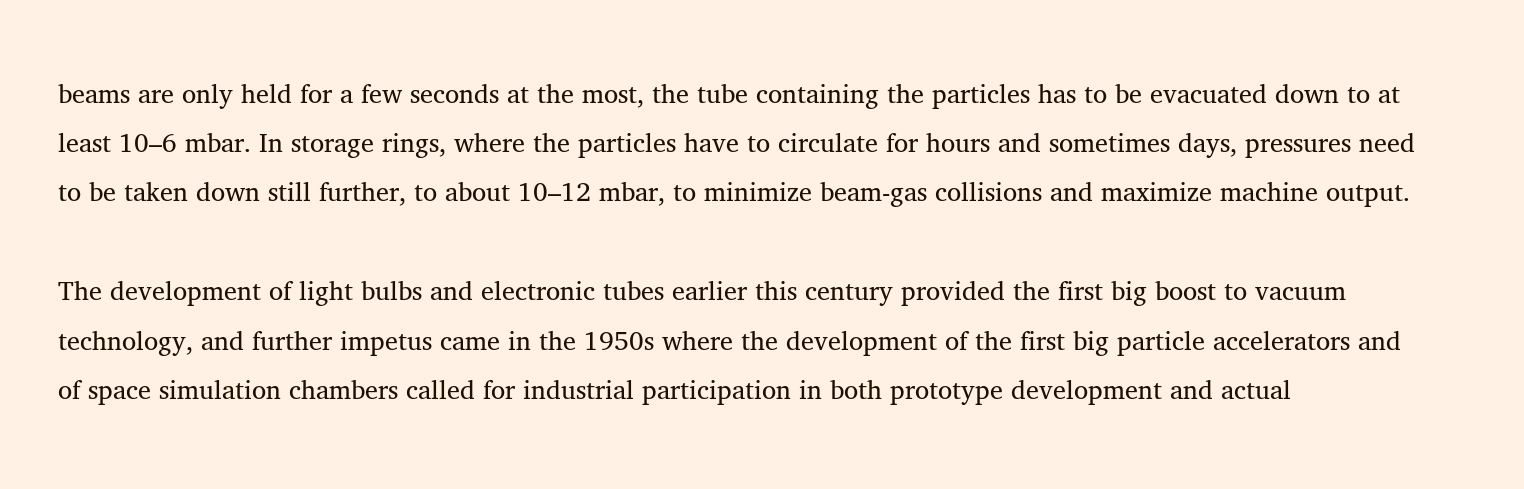beams are only held for a few seconds at the most, the tube containing the particles has to be evacuated down to at least 10–6 mbar. In storage rings, where the particles have to circulate for hours and sometimes days, pressures need to be taken down still further, to about 10–12 mbar, to minimize beam-gas collisions and maximize machine output.

The development of light bulbs and electronic tubes earlier this century provided the first big boost to vacuum technology, and further impetus came in the 1950s where the development of the first big particle accelerators and of space simulation chambers called for industrial participation in both prototype development and actual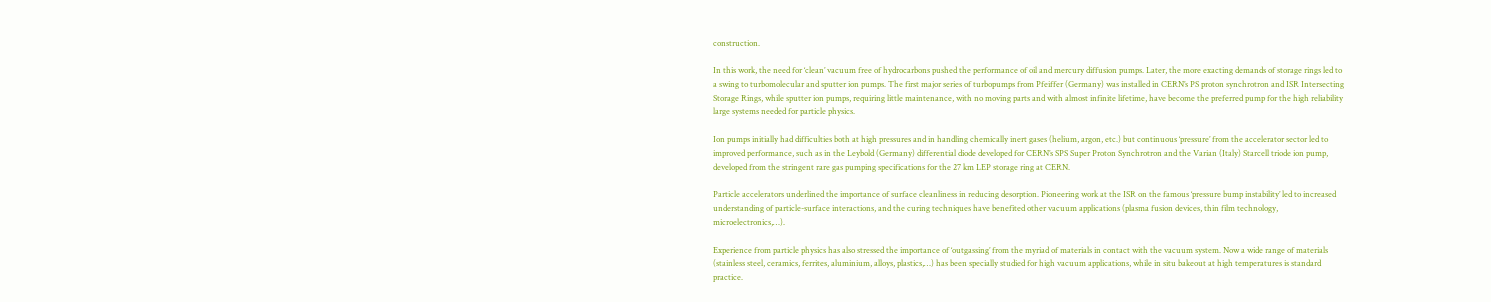construction.

In this work, the need for ‘clean’ vacuum free of hydrocarbons pushed the performance of oil and mercury diffusion pumps. Later, the more exacting demands of storage rings led to a swing to turbomolecular and sputter ion pumps. The first major series of turbopumps from Pfeiffer (Germany) was installed in CERN’s PS proton synchrotron and ISR Intersecting Storage Rings, while sputter ion pumps, requiring little maintenance, with no moving parts and with almost infinite lifetime, have become the preferred pump for the high reliability large systems needed for particle physics.

Ion pumps initially had difficulties both at high pressures and in handling chemically inert gases (helium, argon, etc.) but continuous ‘pressure’ from the accelerator sector led to improved performance, such as in the Leybold (Germany) differential diode developed for CERN’s SPS Super Proton Synchrotron and the Varian (Italy) Starcell triode ion pump, developed from the stringent rare gas pumping specifications for the 27 km LEP storage ring at CERN.

Particle accelerators underlined the importance of surface cleanliness in reducing desorption. Pioneering work at the ISR on the famous ‘pressure bump instability’ led to increased understanding of particle-surface interactions, and the curing techniques have benefited other vacuum applications (plasma fusion devices, thin film technology, microelectronics,…).

Experience from particle physics has also stressed the importance of ‘outgassing’ from the myriad of materials in contact with the vacuum system. Now a wide range of materials (stainless steel, ceramics, ferrites, aluminium, alloys, plastics,…) has been specially studied for high vacuum applications, while in situ bakeout at high temperatures is standard practice.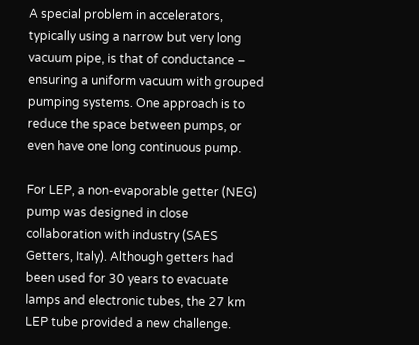A special problem in accelerators, typically using a narrow but very long vacuum pipe, is that of conductance – ensuring a uniform vacuum with grouped pumping systems. One approach is to reduce the space between pumps, or even have one long continuous pump.

For LEP, a non-evaporable getter (NEG) pump was designed in close collaboration with industry (SAES Getters, Italy). Although getters had been used for 30 years to evacuate lamps and electronic tubes, the 27 km LEP tube provided a new challenge.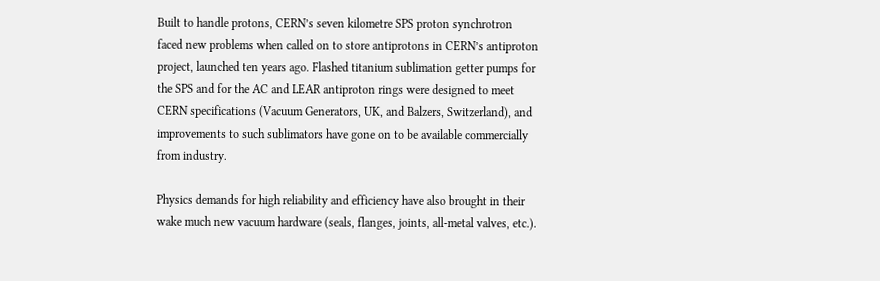Built to handle protons, CERN’s seven kilometre SPS proton synchrotron faced new problems when called on to store antiprotons in CERN’s antiproton project, launched ten years ago. Flashed titanium sublimation getter pumps for the SPS and for the AC and LEAR antiproton rings were designed to meet CERN specifications (Vacuum Generators, UK, and Balzers, Switzerland), and improvements to such sublimators have gone on to be available commercially from industry.

Physics demands for high reliability and efficiency have also brought in their wake much new vacuum hardware (seals, flanges, joints, all-metal valves, etc.).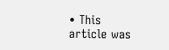• This article was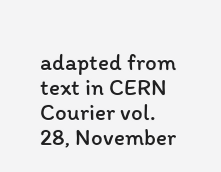adapted from text in CERN Courier vol. 28, November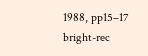1988, pp15–17
bright-rec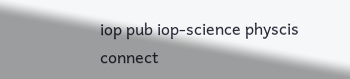iop pub iop-science physcis connect